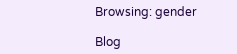Browsing: gender

Blog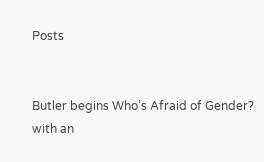Posts


Butler begins Who’s Afraid of Gender? with an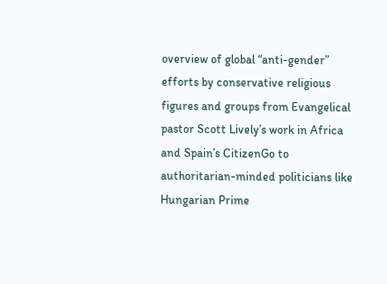overview of global “anti-gender” efforts by conservative religious figures and groups from Evangelical pastor Scott Lively’s work in Africa and Spain’s CitizenGo to authoritarian-minded politicians like Hungarian Prime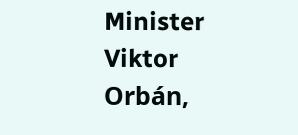Minister Viktor Orbán,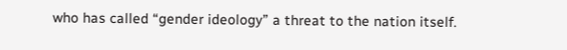who has called “gender ideology” a threat to the nation itself.